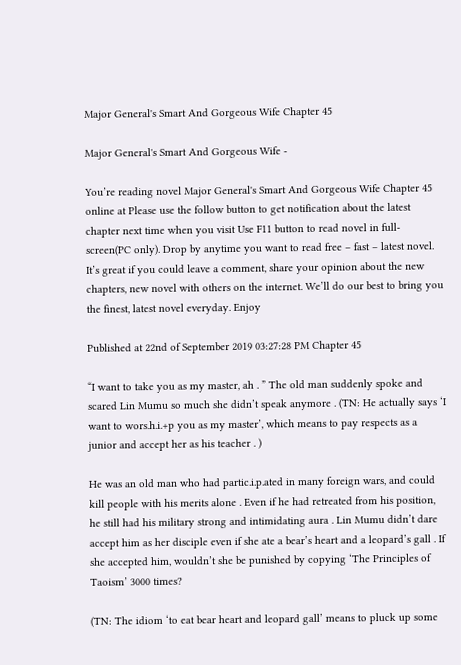Major General's Smart And Gorgeous Wife Chapter 45

Major General's Smart And Gorgeous Wife -

You’re reading novel Major General's Smart And Gorgeous Wife Chapter 45 online at Please use the follow button to get notification about the latest chapter next time when you visit Use F11 button to read novel in full-screen(PC only). Drop by anytime you want to read free – fast – latest novel. It’s great if you could leave a comment, share your opinion about the new chapters, new novel with others on the internet. We’ll do our best to bring you the finest, latest novel everyday. Enjoy

Published at 22nd of September 2019 03:27:28 PM Chapter 45

“I want to take you as my master, ah . ” The old man suddenly spoke and scared Lin Mumu so much she didn’t speak anymore . (TN: He actually says ‘I want to wors.h.i.+p you as my master’, which means to pay respects as a junior and accept her as his teacher . )

He was an old man who had partic.i.p.ated in many foreign wars, and could kill people with his merits alone . Even if he had retreated from his position, he still had his military strong and intimidating aura . Lin Mumu didn’t dare accept him as her disciple even if she ate a bear’s heart and a leopard’s gall . If she accepted him, wouldn’t she be punished by copying ‘The Principles of Taoism’ 3000 times?

(TN: The idiom ‘to eat bear heart and leopard gall’ means to pluck up some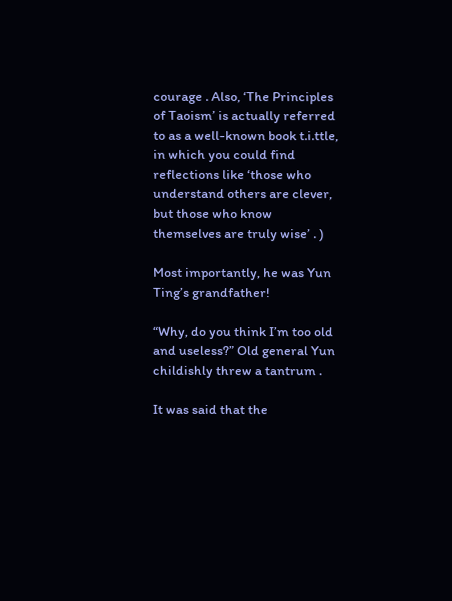courage . Also, ‘The Principles of Taoism’ is actually referred to as a well-known book t.i.ttle, in which you could find reflections like ‘those who understand others are clever, but those who know themselves are truly wise’ . )

Most importantly, he was Yun Ting’s grandfather!

“Why, do you think I’m too old and useless?” Old general Yun childishly threw a tantrum .

It was said that the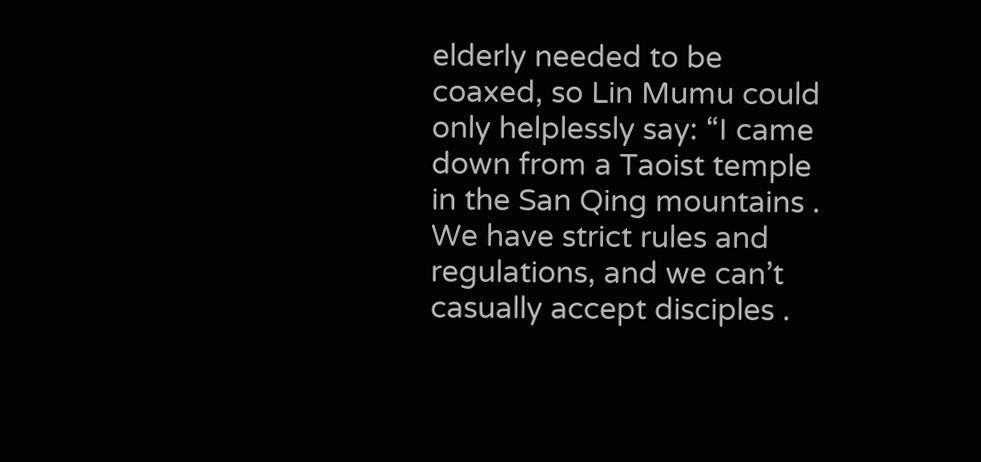elderly needed to be coaxed, so Lin Mumu could only helplessly say: “I came down from a Taoist temple in the San Qing mountains . We have strict rules and regulations, and we can’t casually accept disciples .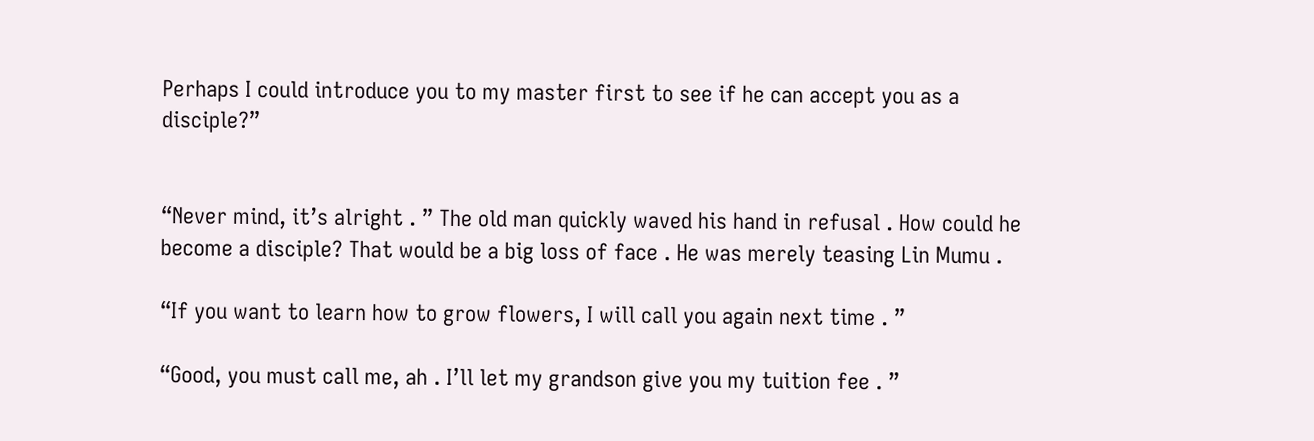Perhaps I could introduce you to my master first to see if he can accept you as a disciple?”


“Never mind, it’s alright . ” The old man quickly waved his hand in refusal . How could he become a disciple? That would be a big loss of face . He was merely teasing Lin Mumu .

“If you want to learn how to grow flowers, I will call you again next time . ”

“Good, you must call me, ah . I’ll let my grandson give you my tuition fee . ”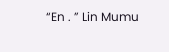“En . ” Lin Mumu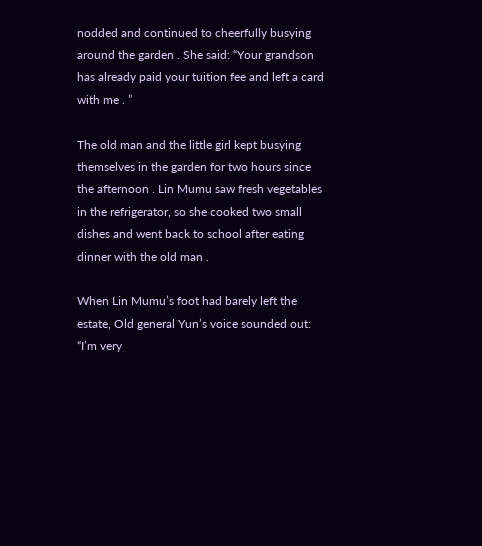nodded and continued to cheerfully busying around the garden . She said: “Your grandson has already paid your tuition fee and left a card with me . ”

The old man and the little girl kept busying themselves in the garden for two hours since the afternoon . Lin Mumu saw fresh vegetables in the refrigerator, so she cooked two small dishes and went back to school after eating dinner with the old man .

When Lin Mumu’s foot had barely left the estate, Old general Yun’s voice sounded out: “I’m very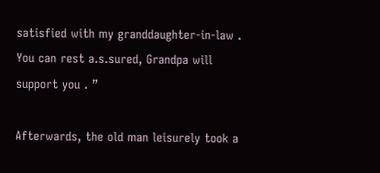satisfied with my granddaughter-in-law . You can rest a.s.sured, Grandpa will support you . ”

Afterwards, the old man leisurely took a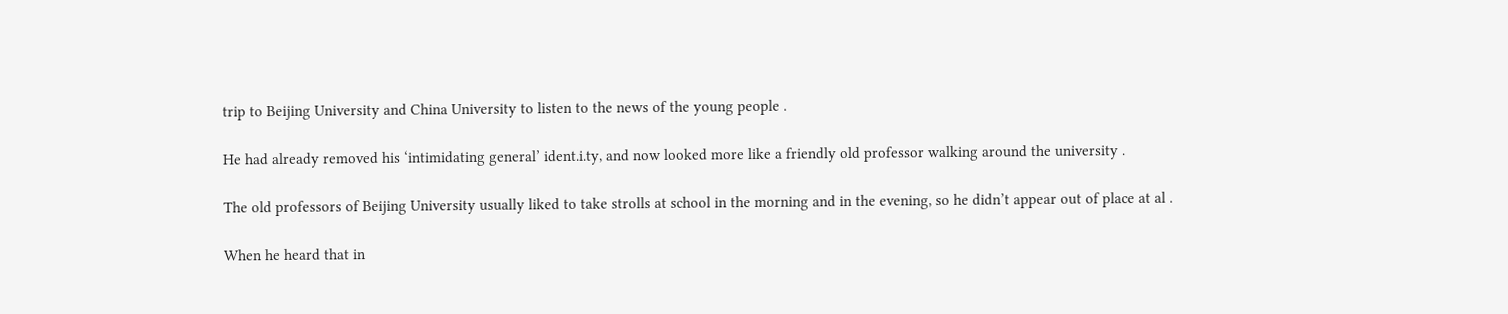trip to Beijing University and China University to listen to the news of the young people .

He had already removed his ‘intimidating general’ ident.i.ty, and now looked more like a friendly old professor walking around the university .

The old professors of Beijing University usually liked to take strolls at school in the morning and in the evening, so he didn’t appear out of place at al .

When he heard that in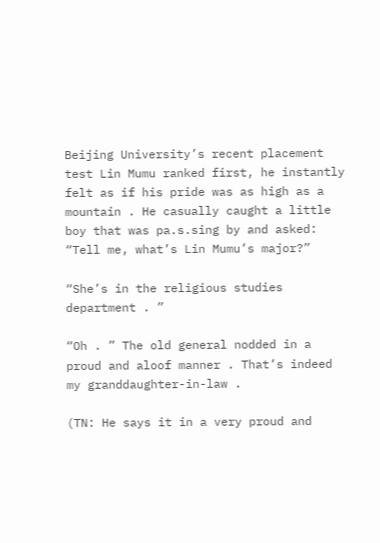Beijing University’s recent placement test Lin Mumu ranked first, he instantly felt as if his pride was as high as a mountain . He casually caught a little boy that was pa.s.sing by and asked: “Tell me, what’s Lin Mumu’s major?”

“She’s in the religious studies department . ”

“Oh . ” The old general nodded in a proud and aloof manner . That’s indeed my granddaughter-in-law .

(TN: He says it in a very proud and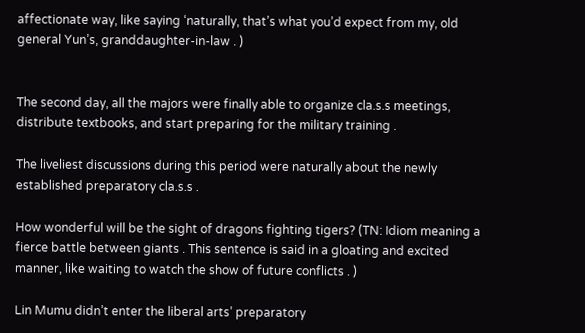affectionate way, like saying ‘naturally, that’s what you’d expect from my, old general Yun’s, granddaughter-in-law . )


The second day, all the majors were finally able to organize cla.s.s meetings, distribute textbooks, and start preparing for the military training .

The liveliest discussions during this period were naturally about the newly established preparatory cla.s.s .

How wonderful will be the sight of dragons fighting tigers? (TN: Idiom meaning a fierce battle between giants . This sentence is said in a gloating and excited manner, like waiting to watch the show of future conflicts . )

Lin Mumu didn’t enter the liberal arts’ preparatory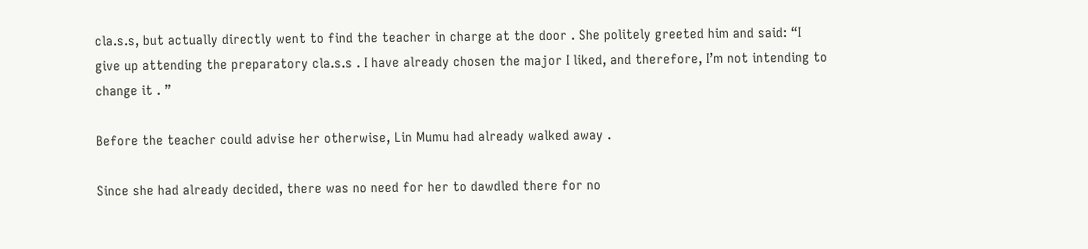cla.s.s, but actually directly went to find the teacher in charge at the door . She politely greeted him and said: “I give up attending the preparatory cla.s.s . I have already chosen the major I liked, and therefore, I’m not intending to change it . ”

Before the teacher could advise her otherwise, Lin Mumu had already walked away .

Since she had already decided, there was no need for her to dawdled there for no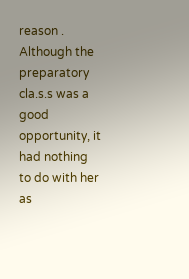reason . Although the preparatory cla.s.s was a good opportunity, it had nothing to do with her as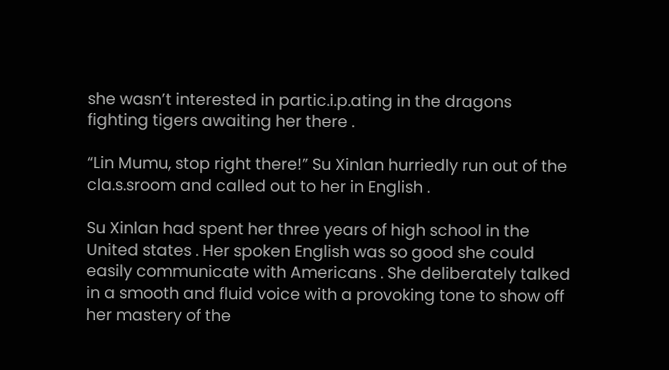she wasn’t interested in partic.i.p.ating in the dragons fighting tigers awaiting her there .

“Lin Mumu, stop right there!” Su Xinlan hurriedly run out of the cla.s.sroom and called out to her in English .

Su Xinlan had spent her three years of high school in the United states . Her spoken English was so good she could easily communicate with Americans . She deliberately talked in a smooth and fluid voice with a provoking tone to show off her mastery of the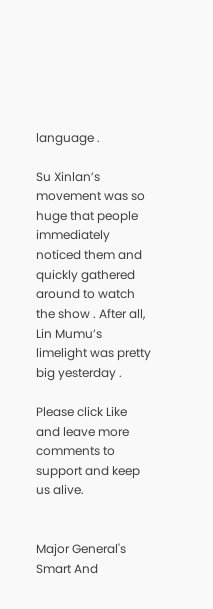language .

Su Xinlan’s movement was so huge that people immediately noticed them and quickly gathered around to watch the show . After all, Lin Mumu’s limelight was pretty big yesterday .

Please click Like and leave more comments to support and keep us alive.


Major General's Smart And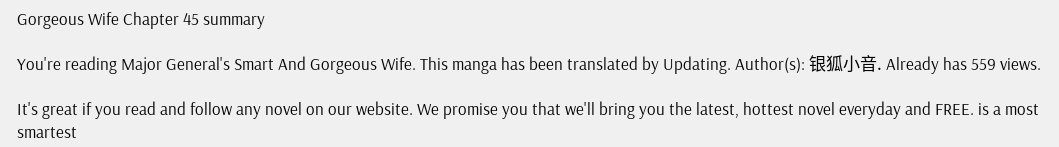Gorgeous Wife Chapter 45 summary

You're reading Major General's Smart And Gorgeous Wife. This manga has been translated by Updating. Author(s): 银狐小音. Already has 559 views.

It's great if you read and follow any novel on our website. We promise you that we'll bring you the latest, hottest novel everyday and FREE. is a most smartest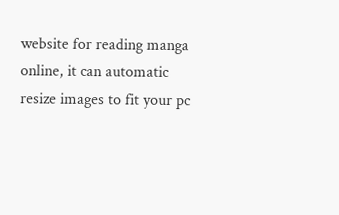website for reading manga online, it can automatic resize images to fit your pc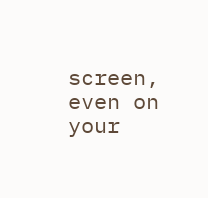screen, even on your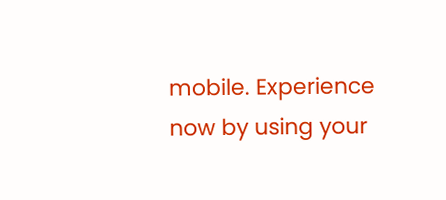mobile. Experience now by using your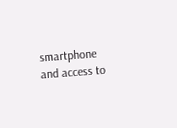smartphone and access to